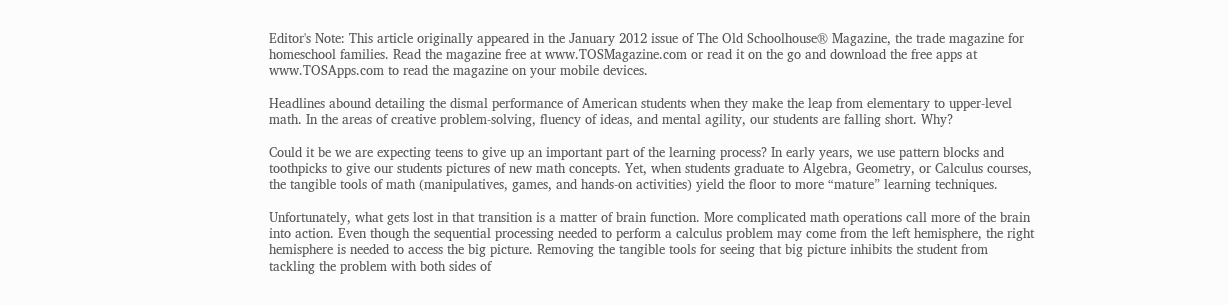Editor's Note: This article originally appeared in the January 2012 issue of The Old Schoolhouse® Magazine, the trade magazine for homeschool families. Read the magazine free at www.TOSMagazine.com or read it on the go and download the free apps at www.TOSApps.com to read the magazine on your mobile devices.

Headlines abound detailing the dismal performance of American students when they make the leap from elementary to upper-level math. In the areas of creative problem-solving, fluency of ideas, and mental agility, our students are falling short. Why?

Could it be we are expecting teens to give up an important part of the learning process? In early years, we use pattern blocks and toothpicks to give our students pictures of new math concepts. Yet, when students graduate to Algebra, Geometry, or Calculus courses, the tangible tools of math (manipulatives, games, and hands-on activities) yield the floor to more “mature” learning techniques.

Unfortunately, what gets lost in that transition is a matter of brain function. More complicated math operations call more of the brain into action. Even though the sequential processing needed to perform a calculus problem may come from the left hemisphere, the right hemisphere is needed to access the big picture. Removing the tangible tools for seeing that big picture inhibits the student from tackling the problem with both sides of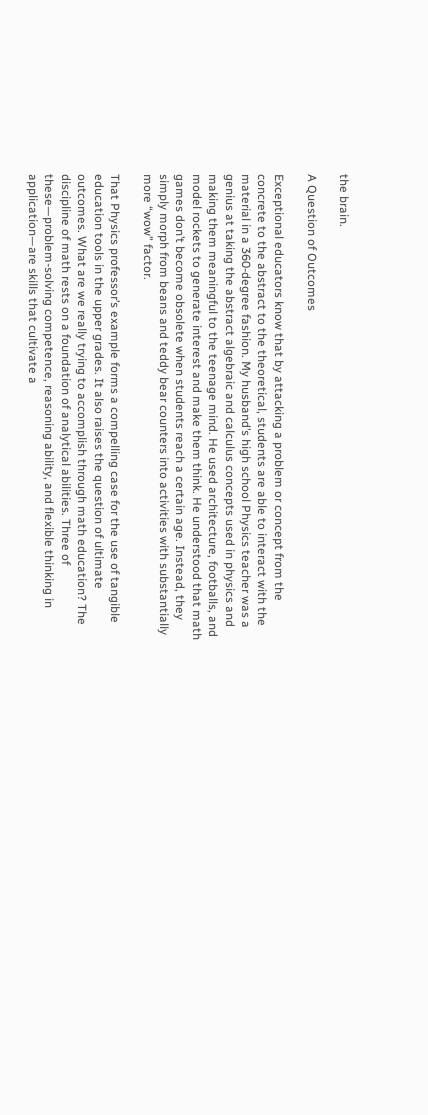the brain.

A Question of Outcomes

Exceptional educators know that by attacking a problem or concept from the concrete to the abstract to the theoretical, students are able to interact with the material in a 360-degree fashion. My husband’s high school Physics teacher was a genius at taking the abstract algebraic and calculus concepts used in physics and making them meaningful to the teenage mind. He used architecture, footballs, and model rockets to generate interest and make them think. He understood that math games don’t become obsolete when students reach a certain age. Instead, they simply morph from beans and teddy bear counters into activities with substantially more “wow” factor.

That Physics professor’s example forms a compelling case for the use of tangible education tools in the upper grades. It also raises the question of ultimate outcomes. What are we really trying to accomplish through math education? The discipline of math rests on a foundation of analytical abilities. Three of these—problem-solving competence, reasoning ability, and flexible thinking in application—are skills that cultivate a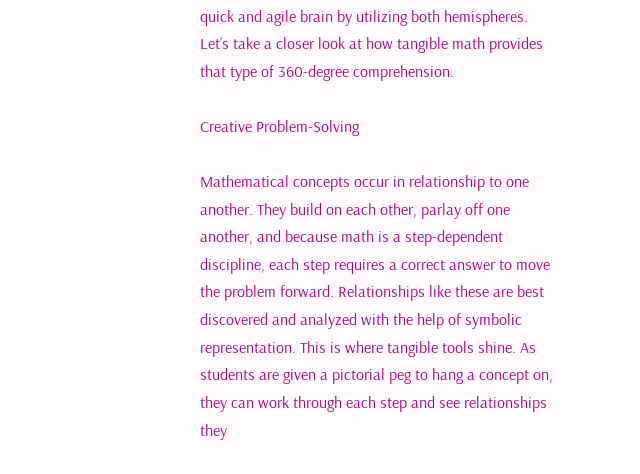quick and agile brain by utilizing both hemispheres. Let’s take a closer look at how tangible math provides that type of 360-degree comprehension.

Creative Problem-Solving

Mathematical concepts occur in relationship to one another. They build on each other, parlay off one another, and because math is a step-dependent discipline, each step requires a correct answer to move the problem forward. Relationships like these are best discovered and analyzed with the help of symbolic representation. This is where tangible tools shine. As students are given a pictorial peg to hang a concept on, they can work through each step and see relationships they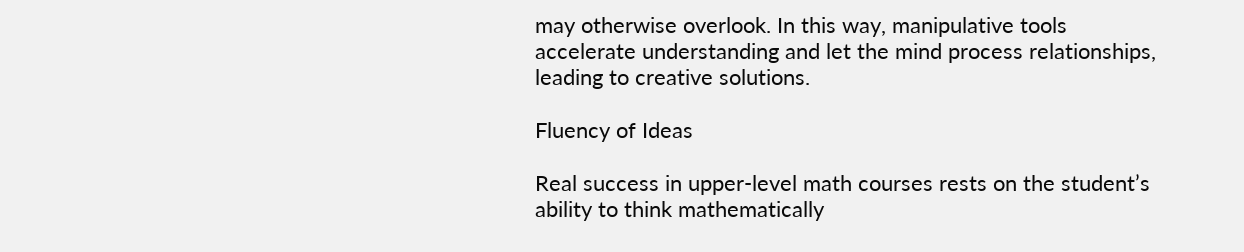may otherwise overlook. In this way, manipulative tools accelerate understanding and let the mind process relationships, leading to creative solutions.

Fluency of Ideas

Real success in upper-level math courses rests on the student’s ability to think mathematically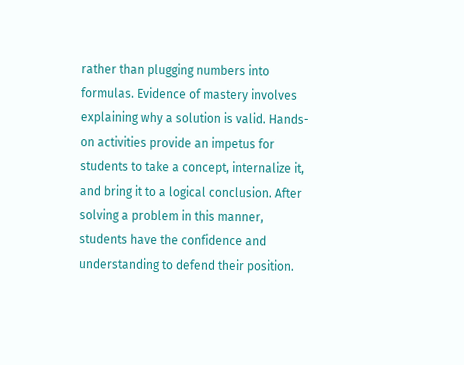rather than plugging numbers into formulas. Evidence of mastery involves explaining why a solution is valid. Hands-on activities provide an impetus for students to take a concept, internalize it, and bring it to a logical conclusion. After solving a problem in this manner, students have the confidence and understanding to defend their position.